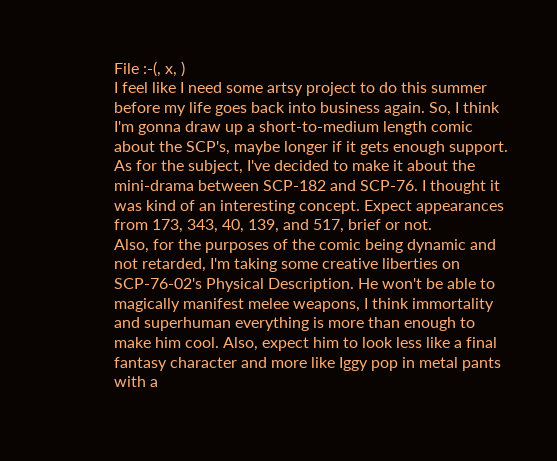File :-(, x, )
I feel like I need some artsy project to do this summer before my life goes back into business again. So, I think I'm gonna draw up a short-to-medium length comic about the SCP's, maybe longer if it gets enough support. As for the subject, I've decided to make it about the mini-drama between SCP-182 and SCP-76. I thought it was kind of an interesting concept. Expect appearances from 173, 343, 40, 139, and 517, brief or not.
Also, for the purposes of the comic being dynamic and not retarded, I'm taking some creative liberties on SCP-76-02's Physical Description. He won't be able to magically manifest melee weapons, I think immortality and superhuman everything is more than enough to make him cool. Also, expect him to look less like a final fantasy character and more like Iggy pop in metal pants with a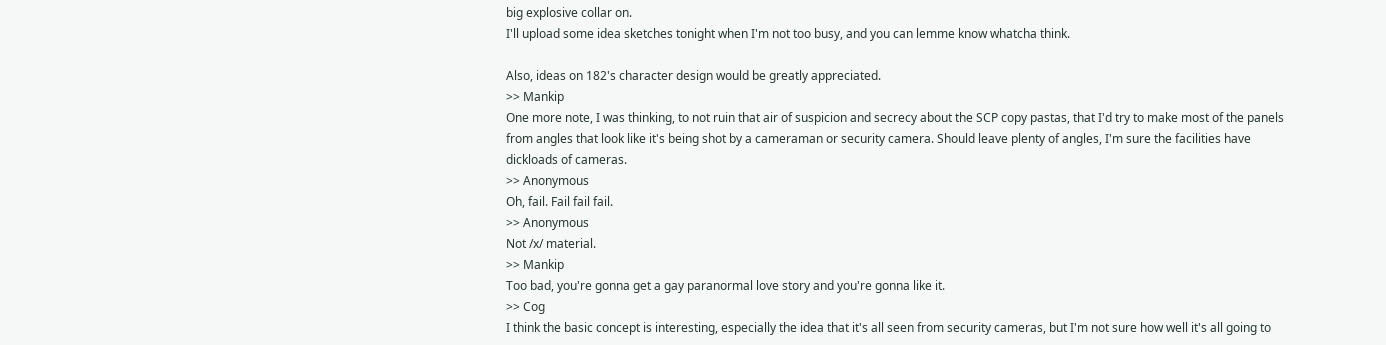big explosive collar on.
I'll upload some idea sketches tonight when I'm not too busy, and you can lemme know whatcha think.

Also, ideas on 182's character design would be greatly appreciated.
>> Mankip
One more note, I was thinking, to not ruin that air of suspicion and secrecy about the SCP copy pastas, that I'd try to make most of the panels from angles that look like it's being shot by a cameraman or security camera. Should leave plenty of angles, I'm sure the facilities have dickloads of cameras.
>> Anonymous
Oh, fail. Fail fail fail.
>> Anonymous
Not /x/ material.
>> Mankip
Too bad, you're gonna get a gay paranormal love story and you're gonna like it.
>> Cog
I think the basic concept is interesting, especially the idea that it's all seen from security cameras, but I'm not sure how well it's all going to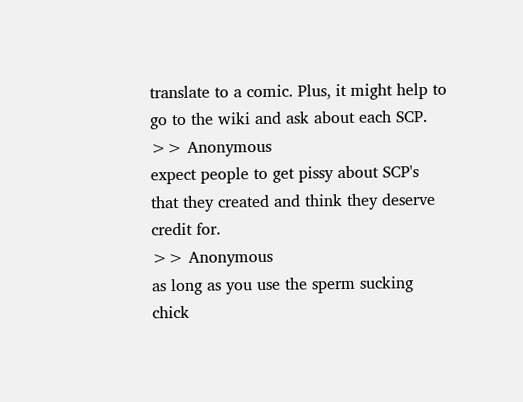translate to a comic. Plus, it might help to go to the wiki and ask about each SCP.
>> Anonymous
expect people to get pissy about SCP's that they created and think they deserve credit for.
>> Anonymous
as long as you use the sperm sucking chick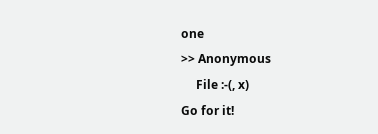one
>> Anonymous
     File :-(, x)
Go for it!